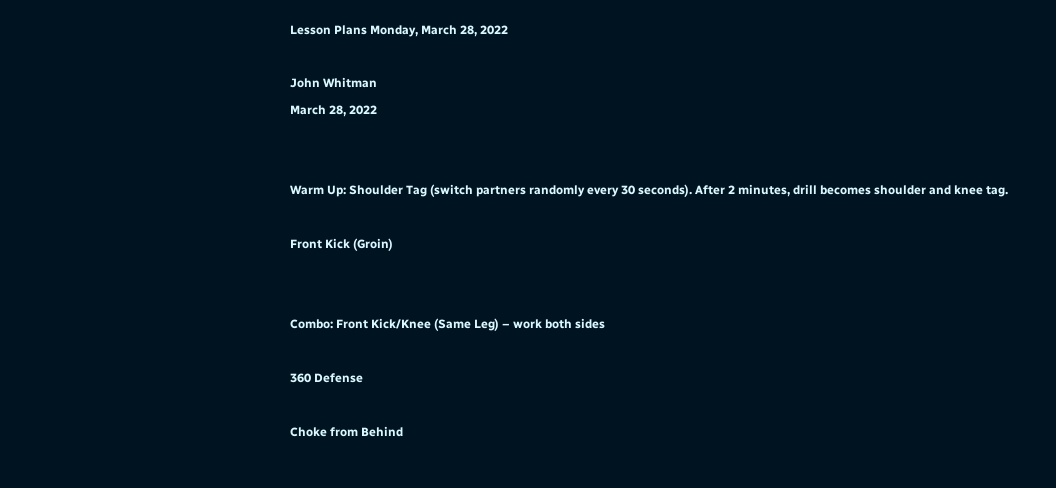Lesson Plans Monday, March 28, 2022

John Whitman
March 28, 2022


Warm Up: Shoulder Tag (switch partners randomly every 30 seconds). After 2 minutes, drill becomes shoulder and knee tag.

Front Kick (Groin)


Combo: Front Kick/Knee (Same Leg) – work both sides

360 Defense

Choke from Behind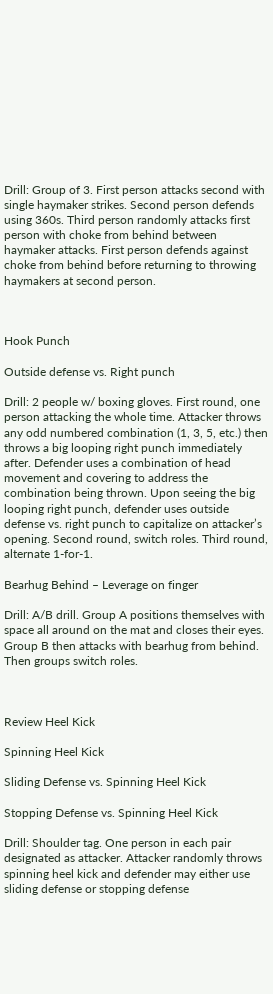Drill: Group of 3. First person attacks second with single haymaker strikes. Second person defends using 360s. Third person randomly attacks first person with choke from behind between haymaker attacks. First person defends against choke from behind before returning to throwing haymakers at second person.



Hook Punch

Outside defense vs. Right punch

Drill: 2 people w/ boxing gloves. First round, one person attacking the whole time. Attacker throws any odd numbered combination (1, 3, 5, etc.) then throws a big looping right punch immediately after. Defender uses a combination of head movement and covering to address the combination being thrown. Upon seeing the big looping right punch, defender uses outside defense vs. right punch to capitalize on attacker’s opening. Second round, switch roles. Third round, alternate 1-for-1.

Bearhug Behind – Leverage on finger

Drill: A/B drill. Group A positions themselves with space all around on the mat and closes their eyes. Group B then attacks with bearhug from behind. Then groups switch roles.



Review Heel Kick

Spinning Heel Kick

Sliding Defense vs. Spinning Heel Kick

Stopping Defense vs. Spinning Heel Kick

Drill: Shoulder tag. One person in each pair designated as attacker. Attacker randomly throws spinning heel kick and defender may either use sliding defense or stopping defense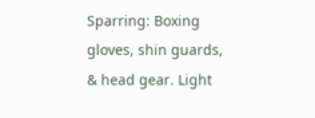Sparring: Boxing gloves, shin guards, & head gear. Light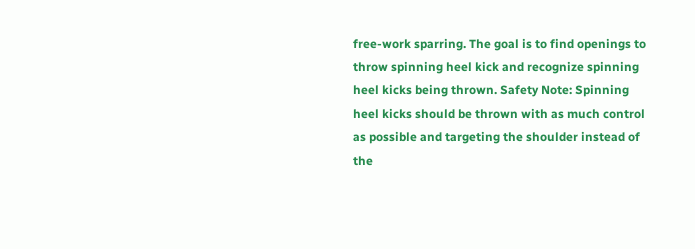free-work sparring. The goal is to find openings to throw spinning heel kick and recognize spinning heel kicks being thrown. Safety Note: Spinning heel kicks should be thrown with as much control as possible and targeting the shoulder instead of the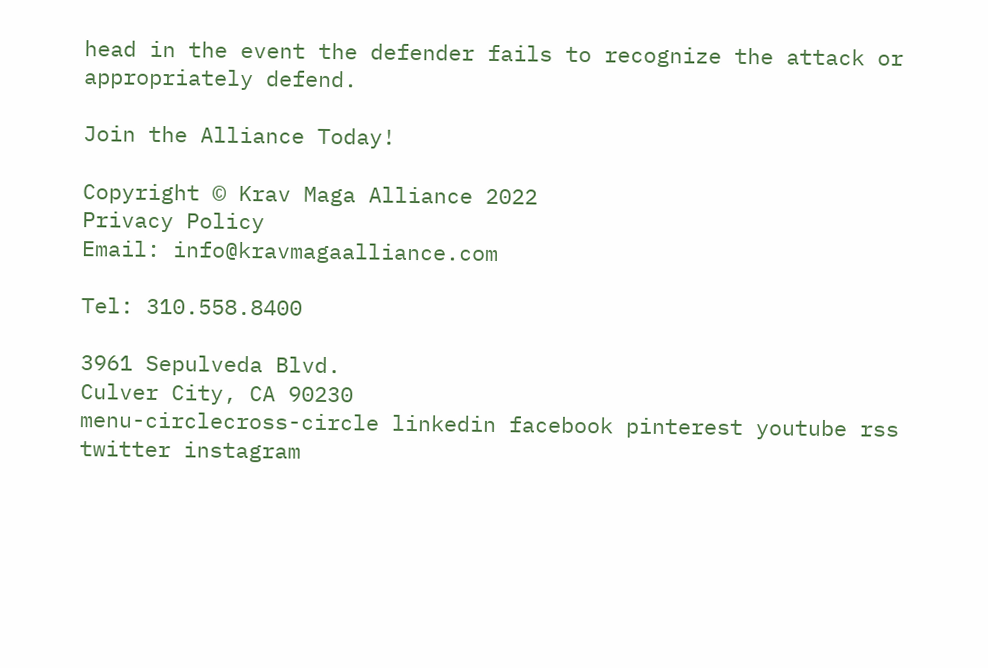head in the event the defender fails to recognize the attack or appropriately defend.

Join the Alliance Today!

Copyright © Krav Maga Alliance 2022
Privacy Policy
Email: info@kravmagaalliance.com

Tel: 310.558.8400

3961 Sepulveda Blvd.
Culver City, CA 90230
menu-circlecross-circle linkedin facebook pinterest youtube rss twitter instagram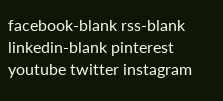facebook-blank rss-blank linkedin-blank pinterest youtube twitter instagram